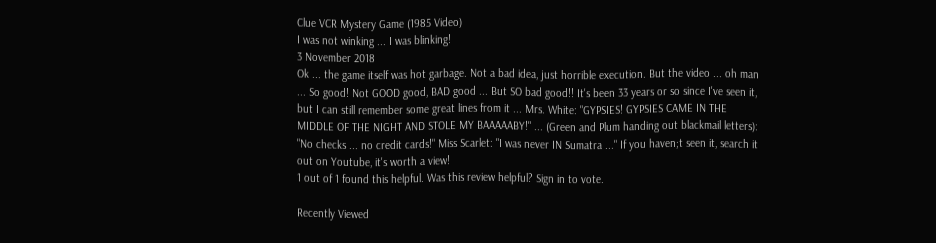Clue VCR Mystery Game (1985 Video)
I was not winking ... I was blinking!
3 November 2018
Ok ... the game itself was hot garbage. Not a bad idea, just horrible execution. But the video ... oh man ... So good! Not GOOD good, BAD good ... But SO bad good!! It's been 33 years or so since I've seen it, but I can still remember some great lines from it ... Mrs. White: "GYPSIES! GYPSIES CAME IN THE MIDDLE OF THE NIGHT AND STOLE MY BAAAAABY!" ... (Green and Plum handing out blackmail letters): "No checks ... no credit cards!" Miss Scarlet: "I was never IN Sumatra ..." If you haven;t seen it, search it out on Youtube, it's worth a view!
1 out of 1 found this helpful. Was this review helpful? Sign in to vote.

Recently Viewed